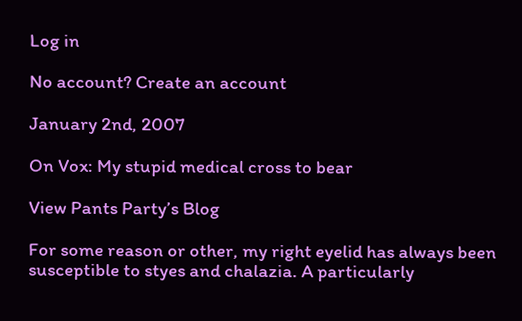Log in

No account? Create an account

January 2nd, 2007

On Vox: My stupid medical cross to bear

View Pants Party’s Blog

For some reason or other, my right eyelid has always been susceptible to styes and chalazia. A particularly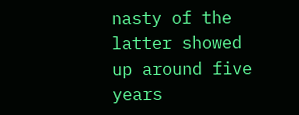nasty of the latter showed up around five years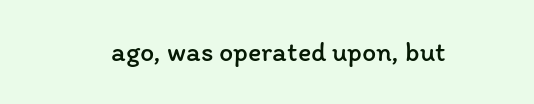ago, was operated upon, but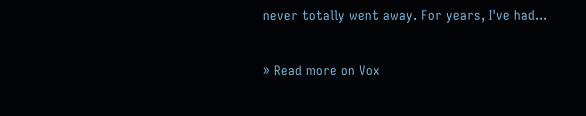never totally went away. For years, I've had...

» Read more on Vox